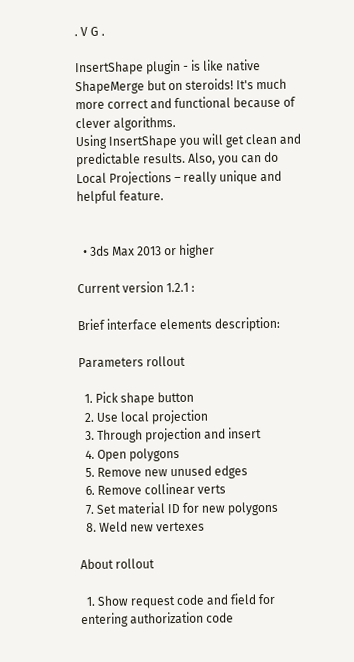. V G .

InsertShape plugin - is like native ShapeMerge but on steroids! It's much more correct and functional because of clever algorithms.
Using InsertShape you will get clean and predictable results. Also, you can do Local Projections – really unique and helpful feature.


  • 3ds Max 2013 or higher

Current version 1.2.1 :

Brief interface elements description:

Parameters rollout

  1. Pick shape button
  2. Use local projection
  3. Through projection and insert
  4. Open polygons
  5. Remove new unused edges
  6. Remove collinear verts
  7. Set material ID for new polygons
  8. Weld new vertexes

About rollout

  1. Show request code and field for entering authorization code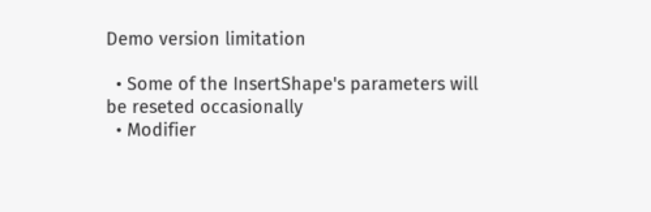Demo version limitation

  • Some of the InsertShape's parameters will be reseted occasionally
  • Modifier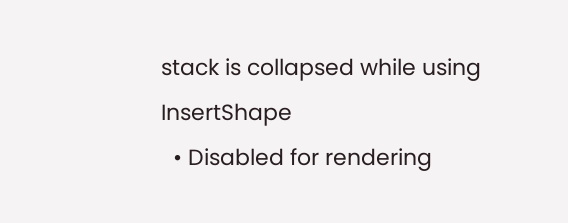stack is collapsed while using InsertShape
  • Disabled for rendering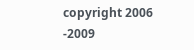copyright 2006 -2009